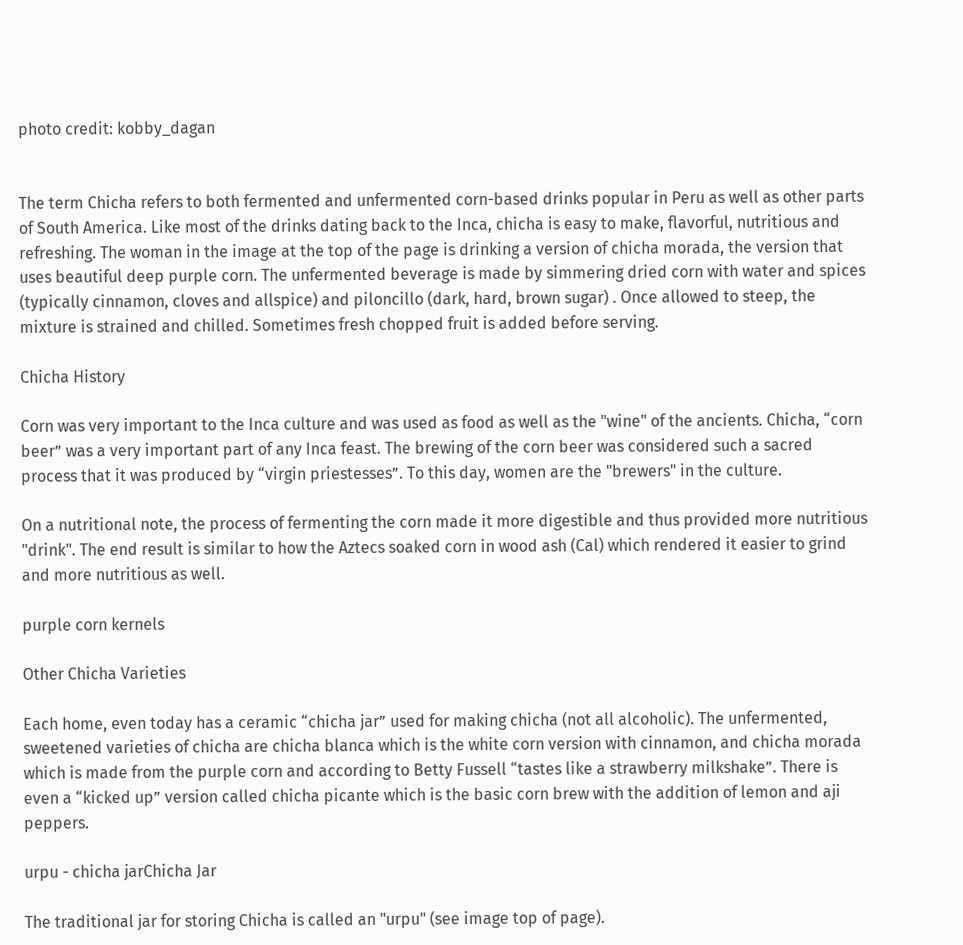photo credit: kobby_dagan


The term Chicha refers to both fermented and unfermented corn-based drinks popular in Peru as well as other parts of South America. Like most of the drinks dating back to the Inca, chicha is easy to make, flavorful, nutritious and refreshing. The woman in the image at the top of the page is drinking a version of chicha morada, the version that uses beautiful deep purple corn. The unfermented beverage is made by simmering dried corn with water and spices (typically cinnamon, cloves and allspice) and piloncillo (dark, hard, brown sugar) . Once allowed to steep, the mixture is strained and chilled. Sometimes fresh chopped fruit is added before serving.

Chicha History

Corn was very important to the Inca culture and was used as food as well as the "wine" of the ancients. Chicha, “corn beer” was a very important part of any Inca feast. The brewing of the corn beer was considered such a sacred process that it was produced by “virgin priestesses”. To this day, women are the "brewers" in the culture.

On a nutritional note, the process of fermenting the corn made it more digestible and thus provided more nutritious "drink". The end result is similar to how the Aztecs soaked corn in wood ash (Cal) which rendered it easier to grind and more nutritious as well.

purple corn kernels

Other Chicha Varieties

Each home, even today has a ceramic “chicha jar” used for making chicha (not all alcoholic). The unfermented, sweetened varieties of chicha are chicha blanca which is the white corn version with cinnamon, and chicha morada which is made from the purple corn and according to Betty Fussell “tastes like a strawberry milkshake”. There is even a “kicked up” version called chicha picante which is the basic corn brew with the addition of lemon and aji peppers.

urpu - chicha jarChicha Jar

The traditional jar for storing Chicha is called an "urpu" (see image top of page).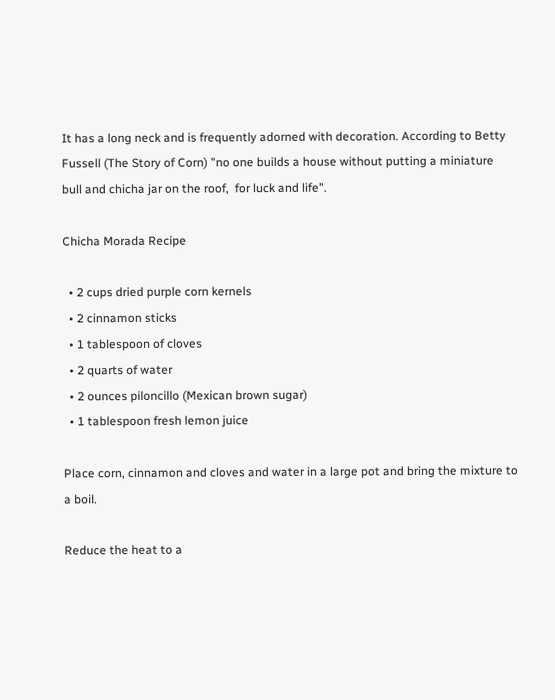It has a long neck and is frequently adorned with decoration. According to Betty Fussell (The Story of Corn) "no one builds a house without putting a miniature bull and chicha jar on the roof,  for luck and life".

Chicha Morada Recipe

  • 2 cups dried purple corn kernels
  • 2 cinnamon sticks
  • 1 tablespoon of cloves
  • 2 quarts of water
  • 2 ounces piloncillo (Mexican brown sugar)
  • 1 tablespoon fresh lemon juice

Place corn, cinnamon and cloves and water in a large pot and bring the mixture to a boil.

Reduce the heat to a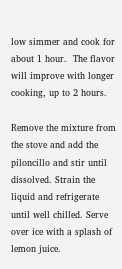low simmer and cook for about 1 hour.  The flavor will improve with longer cooking, up to 2 hours.

Remove the mixture from the stove and add the piloncillo and stir until dissolved. Strain the liquid and refrigerate until well chilled. Serve over ice with a splash of lemon juice.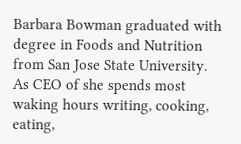Barbara Bowman graduated with degree in Foods and Nutrition from San Jose State University. As CEO of she spends most waking hours writing, cooking, eating,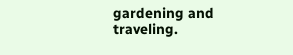gardening and traveling.